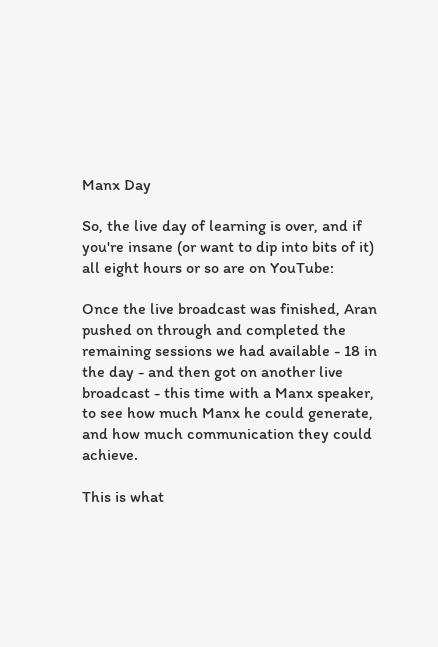Manx Day

So, the live day of learning is over, and if you're insane (or want to dip into bits of it) all eight hours or so are on YouTube:

Once the live broadcast was finished, Aran pushed on through and completed the remaining sessions we had available - 18 in the day - and then got on another live broadcast - this time with a Manx speaker, to see how much Manx he could generate, and how much communication they could achieve.

This is what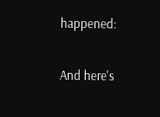happened:

And here's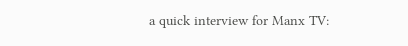a quick interview for Manx TV: